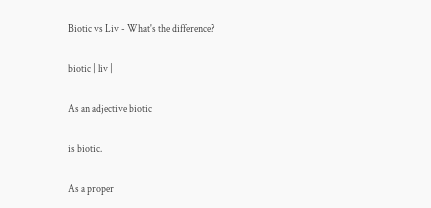Biotic vs Liv - What's the difference?

biotic | liv |

As an adjective biotic

is biotic.

As a proper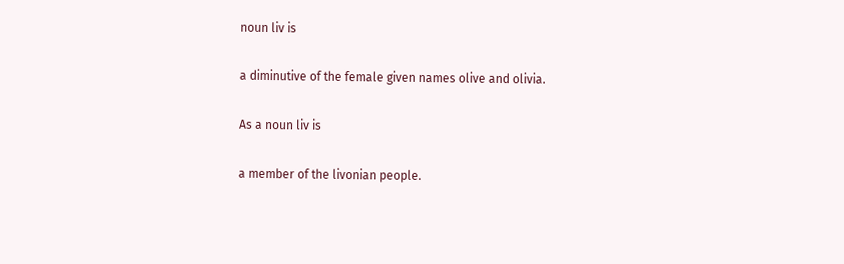noun liv is

a diminutive of the female given names olive and olivia.

As a noun liv is

a member of the livonian people.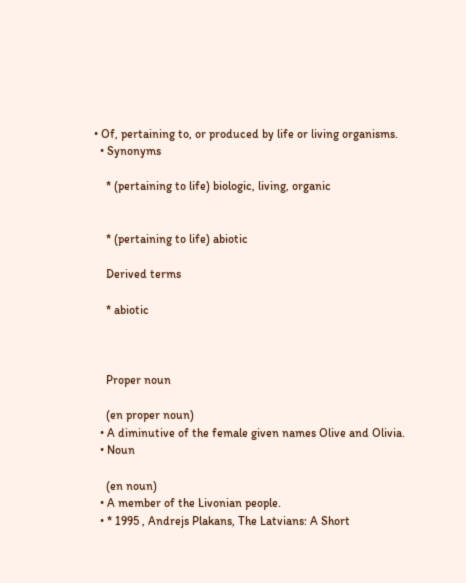• Of, pertaining to, or produced by life or living organisms.
  • Synonyms

    * (pertaining to life) biologic, living, organic


    * (pertaining to life) abiotic

    Derived terms

    * abiotic



    Proper noun

    (en proper noun)
  • A diminutive of the female given names Olive and Olivia.
  • Noun

    (en noun)
  • A member of the Livonian people.
  • * 1995 , Andrejs Plakans, The Latvians: A Short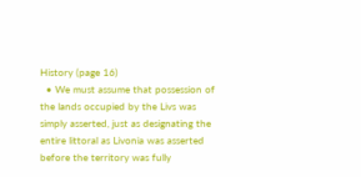History (page 16)
  • We must assume that possession of the lands occupied by the Livs was simply asserted, just as designating the entire littoral as Livonia was asserted before the territory was fully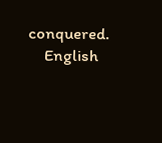conquered.
    English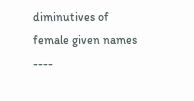diminutives of female given names ----